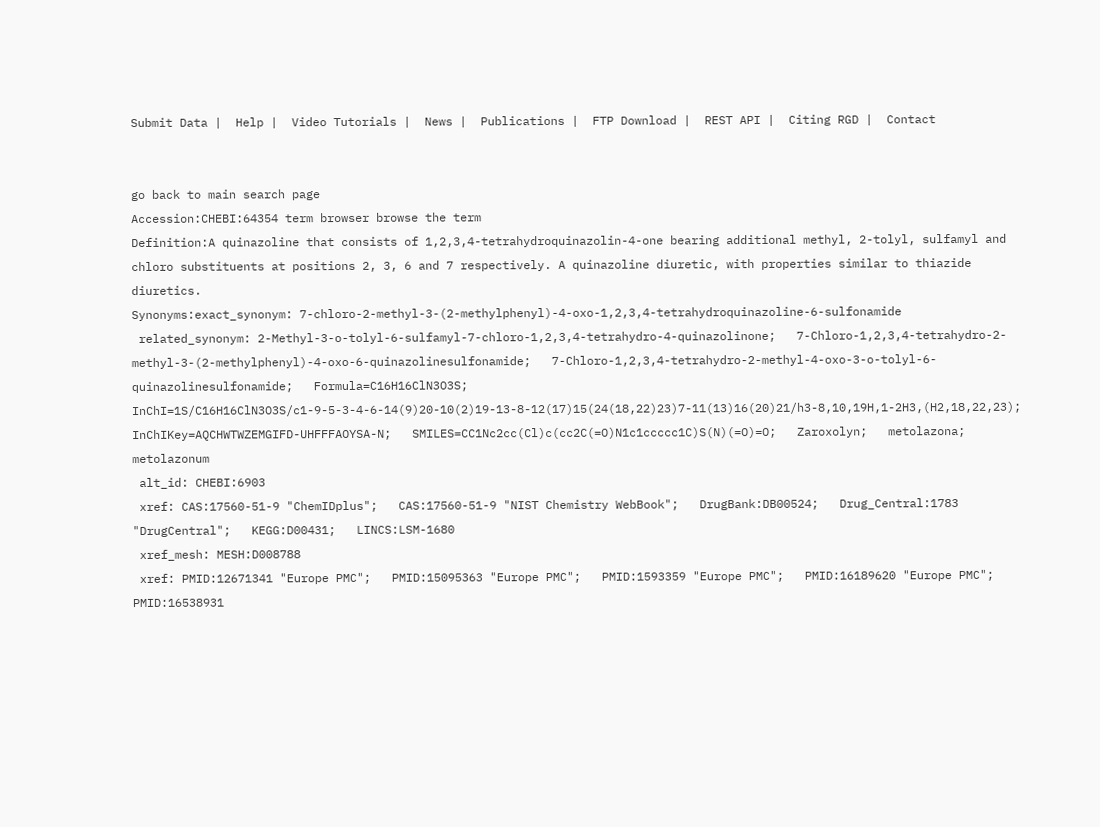Submit Data |  Help |  Video Tutorials |  News |  Publications |  FTP Download |  REST API |  Citing RGD |  Contact


go back to main search page
Accession:CHEBI:64354 term browser browse the term
Definition:A quinazoline that consists of 1,2,3,4-tetrahydroquinazolin-4-one bearing additional methyl, 2-tolyl, sulfamyl and chloro substituents at positions 2, 3, 6 and 7 respectively. A quinazoline diuretic, with properties similar to thiazide diuretics.
Synonyms:exact_synonym: 7-chloro-2-methyl-3-(2-methylphenyl)-4-oxo-1,2,3,4-tetrahydroquinazoline-6-sulfonamide
 related_synonym: 2-Methyl-3-o-tolyl-6-sulfamyl-7-chloro-1,2,3,4-tetrahydro-4-quinazolinone;   7-Chloro-1,2,3,4-tetrahydro-2-methyl-3-(2-methylphenyl)-4-oxo-6-quinazolinesulfonamide;   7-Chloro-1,2,3,4-tetrahydro-2-methyl-4-oxo-3-o-tolyl-6-quinazolinesulfonamide;   Formula=C16H16ClN3O3S;   InChI=1S/C16H16ClN3O3S/c1-9-5-3-4-6-14(9)20-10(2)19-13-8-12(17)15(24(18,22)23)7-11(13)16(20)21/h3-8,10,19H,1-2H3,(H2,18,22,23);   InChIKey=AQCHWTWZEMGIFD-UHFFFAOYSA-N;   SMILES=CC1Nc2cc(Cl)c(cc2C(=O)N1c1ccccc1C)S(N)(=O)=O;   Zaroxolyn;   metolazona;   metolazonum
 alt_id: CHEBI:6903
 xref: CAS:17560-51-9 "ChemIDplus";   CAS:17560-51-9 "NIST Chemistry WebBook";   DrugBank:DB00524;   Drug_Central:1783 "DrugCentral";   KEGG:D00431;   LINCS:LSM-1680
 xref_mesh: MESH:D008788
 xref: PMID:12671341 "Europe PMC";   PMID:15095363 "Europe PMC";   PMID:1593359 "Europe PMC";   PMID:16189620 "Europe PMC";   PMID:16538931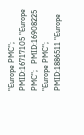"Europe PMC";   PMID:16717105 "Europe PMC";   PMID:16908225 "Europe PMC";   PMID:1886511 "Europe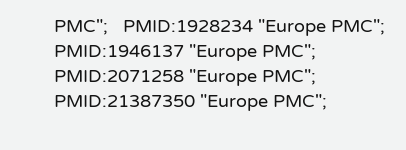PMC";   PMID:1928234 "Europe PMC";   PMID:1946137 "Europe PMC";   PMID:2071258 "Europe PMC";   PMID:21387350 "Europe PMC";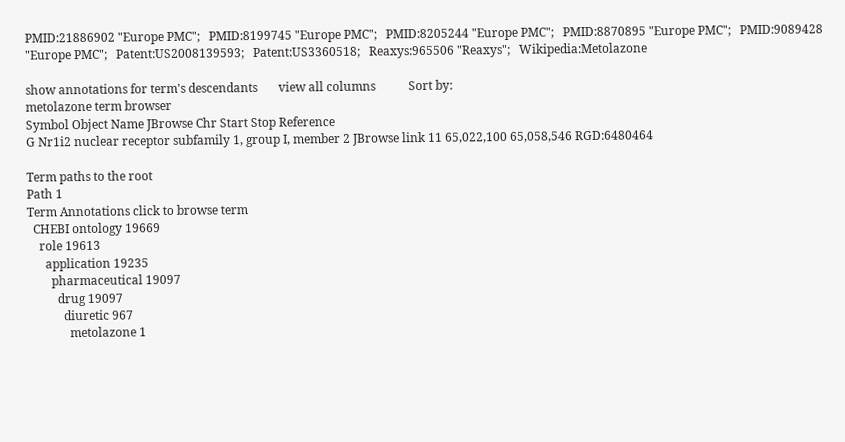PMID:21886902 "Europe PMC";   PMID:8199745 "Europe PMC";   PMID:8205244 "Europe PMC";   PMID:8870895 "Europe PMC";   PMID:9089428 "Europe PMC";   Patent:US2008139593;   Patent:US3360518;   Reaxys:965506 "Reaxys";   Wikipedia:Metolazone

show annotations for term's descendants       view all columns           Sort by:
metolazone term browser
Symbol Object Name JBrowse Chr Start Stop Reference
G Nr1i2 nuclear receptor subfamily 1, group I, member 2 JBrowse link 11 65,022,100 65,058,546 RGD:6480464

Term paths to the root
Path 1
Term Annotations click to browse term
  CHEBI ontology 19669
    role 19613
      application 19235
        pharmaceutical 19097
          drug 19097
            diuretic 967
              metolazone 1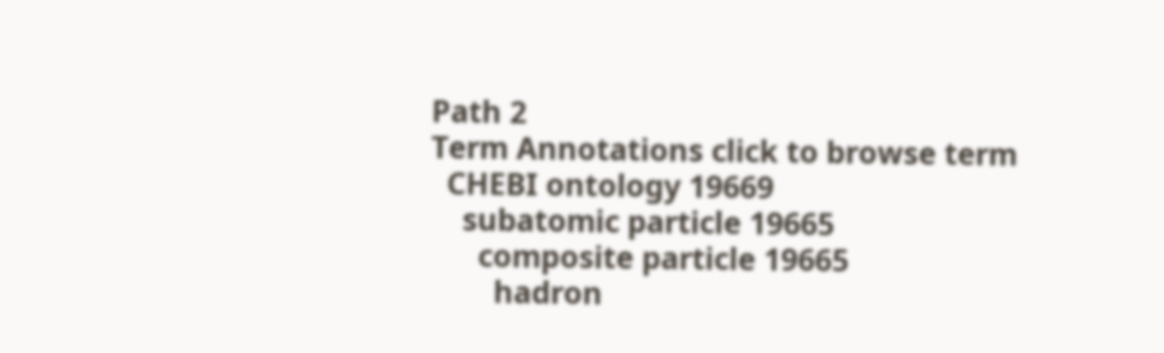Path 2
Term Annotations click to browse term
  CHEBI ontology 19669
    subatomic particle 19665
      composite particle 19665
        hadron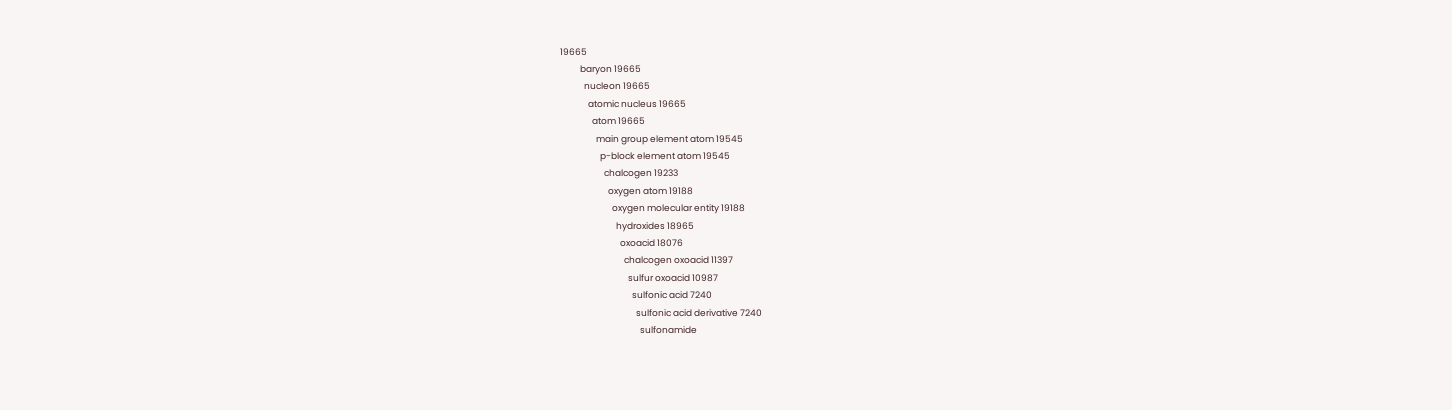19665
          baryon 19665
            nucleon 19665
              atomic nucleus 19665
                atom 19665
                  main group element atom 19545
                    p-block element atom 19545
                      chalcogen 19233
                        oxygen atom 19188
                          oxygen molecular entity 19188
                            hydroxides 18965
                              oxoacid 18076
                                chalcogen oxoacid 11397
                                  sulfur oxoacid 10987
                                    sulfonic acid 7240
                                      sulfonic acid derivative 7240
                                        sulfonamide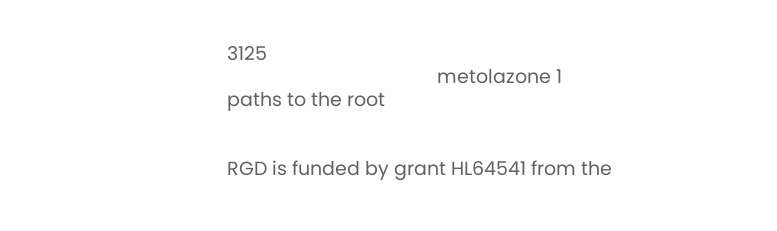3125
                                          metolazone 1
paths to the root


RGD is funded by grant HL64541 from the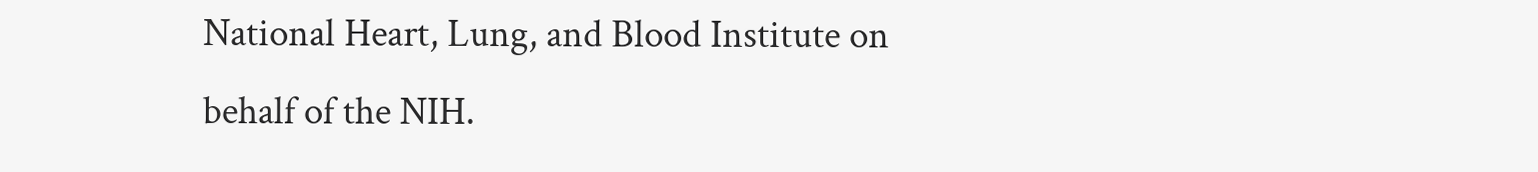National Heart, Lung, and Blood Institute on behalf of the NIH.